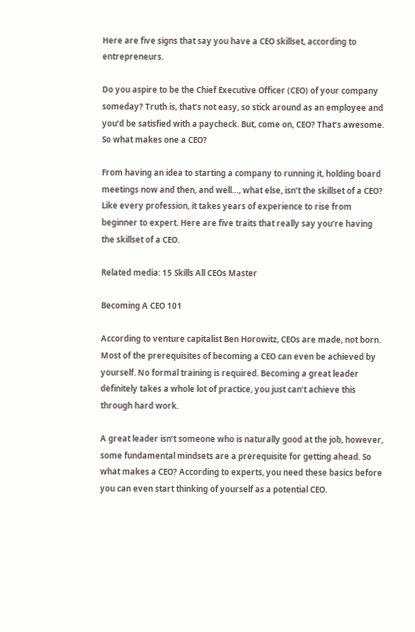Here are five signs that say you have a CEO skillset, according to entrepreneurs.

Do you aspire to be the Chief Executive Officer (CEO) of your company someday? Truth is, that’s not easy, so stick around as an employee and you’d be satisfied with a paycheck. But, come on, CEO? That’s awesome. So what makes one a CEO?

From having an idea to starting a company to running it, holding board meetings now and then, and well…, what else, isn’t the skillset of a CEO? Like every profession, it takes years of experience to rise from beginner to expert. Here are five traits that really say you’re having the skillset of a CEO.

Related media: 15 Skills All CEOs Master

Becoming A CEO 101

According to venture capitalist Ben Horowitz, CEOs are made, not born. Most of the prerequisites of becoming a CEO can even be achieved by yourself. No formal training is required. Becoming a great leader definitely takes a whole lot of practice, you just can’t achieve this through hard work.

A great leader isn’t someone who is naturally good at the job, however, some fundamental mindsets are a prerequisite for getting ahead. So what makes a CEO? According to experts, you need these basics before you can even start thinking of yourself as a potential CEO.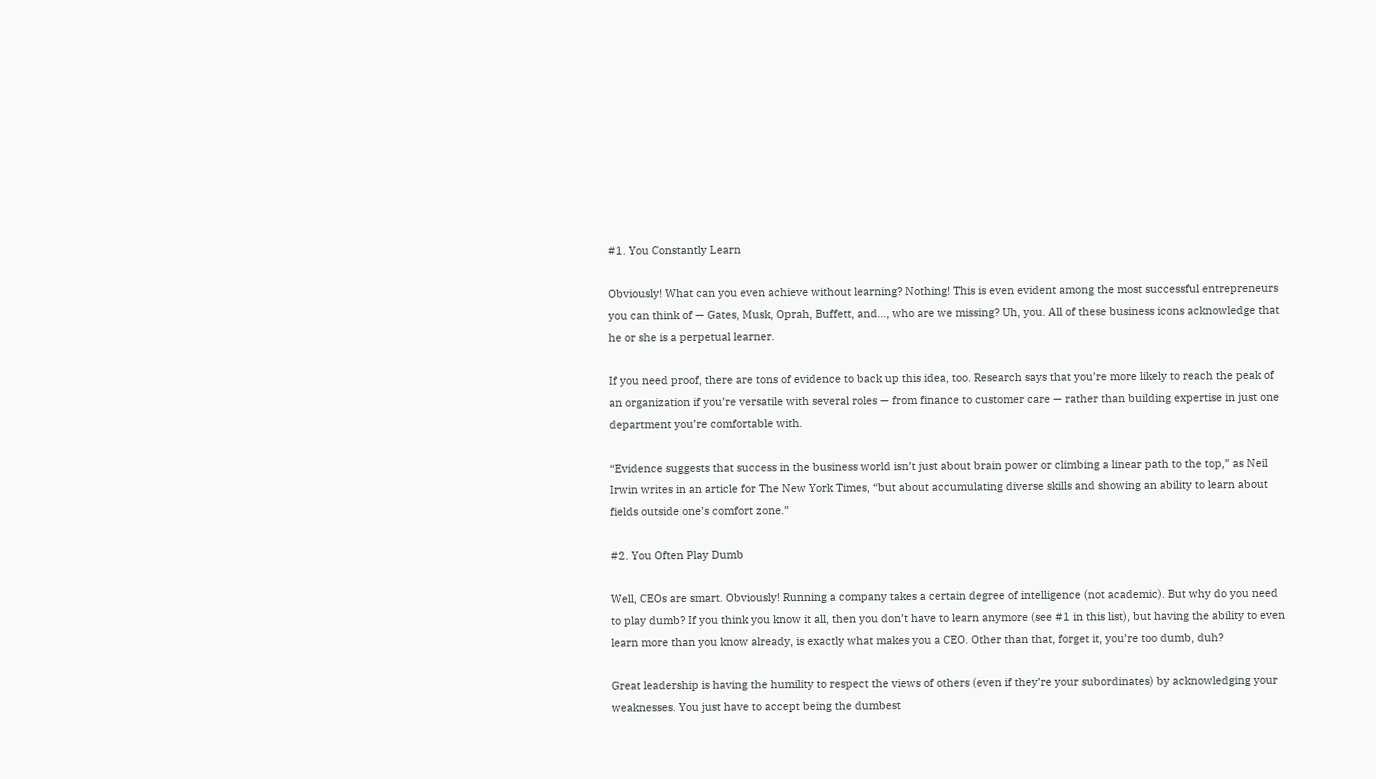#1. You Constantly Learn

Obviously! What can you even achieve without learning? Nothing! This is even evident among the most successful entrepreneurs you can think of — Gates, Musk, Oprah, Buffett, and…, who are we missing? Uh, you. All of these business icons acknowledge that he or she is a perpetual learner.

If you need proof, there are tons of evidence to back up this idea, too. Research says that you’re more likely to reach the peak of an organization if you’re versatile with several roles — from finance to customer care — rather than building expertise in just one department you’re comfortable with.

“Evidence suggests that success in the business world isn’t just about brain power or climbing a linear path to the top,” as Neil Irwin writes in an article for The New York Times, “but about accumulating diverse skills and showing an ability to learn about fields outside one’s comfort zone.”

#2. You Often Play Dumb

Well, CEOs are smart. Obviously! Running a company takes a certain degree of intelligence (not academic). But why do you need to play dumb? If you think you know it all, then you don’t have to learn anymore (see #1 in this list), but having the ability to even learn more than you know already, is exactly what makes you a CEO. Other than that, forget it, you’re too dumb, duh?

Great leadership is having the humility to respect the views of others (even if they’re your subordinates) by acknowledging your weaknesses. You just have to accept being the dumbest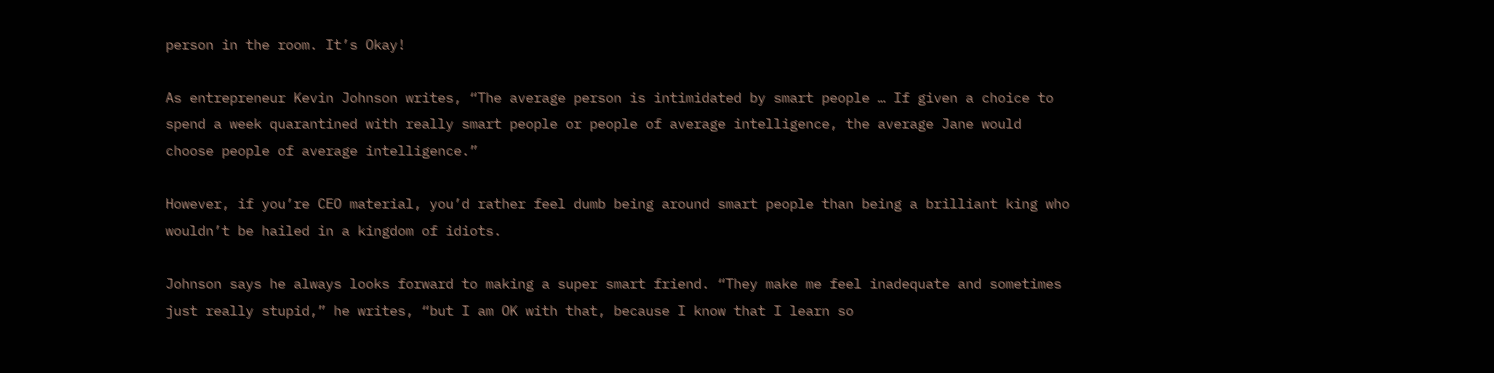person in the room. It’s Okay!

As entrepreneur Kevin Johnson writes, “The average person is intimidated by smart people … If given a choice to spend a week quarantined with really smart people or people of average intelligence, the average Jane would choose people of average intelligence.”

However, if you’re CEO material, you’d rather feel dumb being around smart people than being a brilliant king who wouldn’t be hailed in a kingdom of idiots.

Johnson says he always looks forward to making a super smart friend. “They make me feel inadequate and sometimes just really stupid,” he writes, “but I am OK with that, because I know that I learn so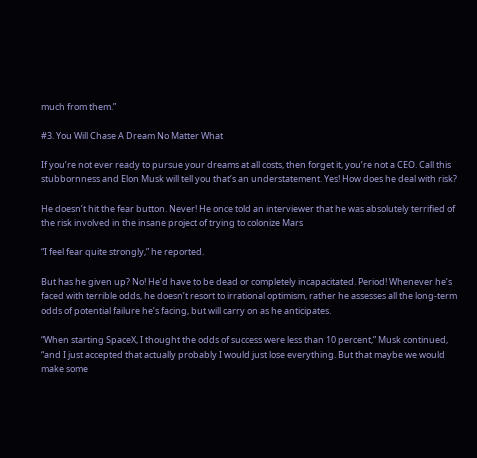much from them.”

#3. You Will Chase A Dream No Matter What

If you’re not ever ready to pursue your dreams at all costs, then forget it, you’re not a CEO. Call this stubbornness and Elon Musk will tell you that’s an understatement. Yes! How does he deal with risk?

He doesn’t hit the fear button. Never! He once told an interviewer that he was absolutely terrified of the risk involved in the insane project of trying to colonize Mars

“I feel fear quite strongly,” he reported.

But has he given up? No! He’d have to be dead or completely incapacitated. Period! Whenever he’s faced with terrible odds, he doesn’t resort to irrational optimism, rather he assesses all the long-term odds of potential failure he’s facing, but will carry on as he anticipates.

“When starting SpaceX, I thought the odds of success were less than 10 percent,” Musk continued, “and I just accepted that actually probably I would just lose everything. But that maybe we would make some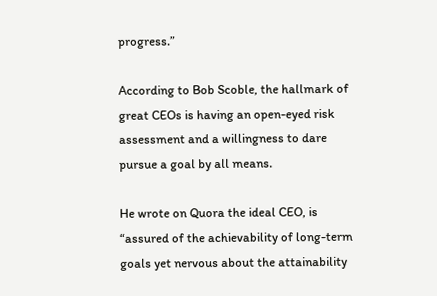progress.”

According to Bob Scoble, the hallmark of great CEOs is having an open-eyed risk assessment and a willingness to dare pursue a goal by all means.

He wrote on Quora the ideal CEO, is “assured of the achievability of long-term goals yet nervous about the attainability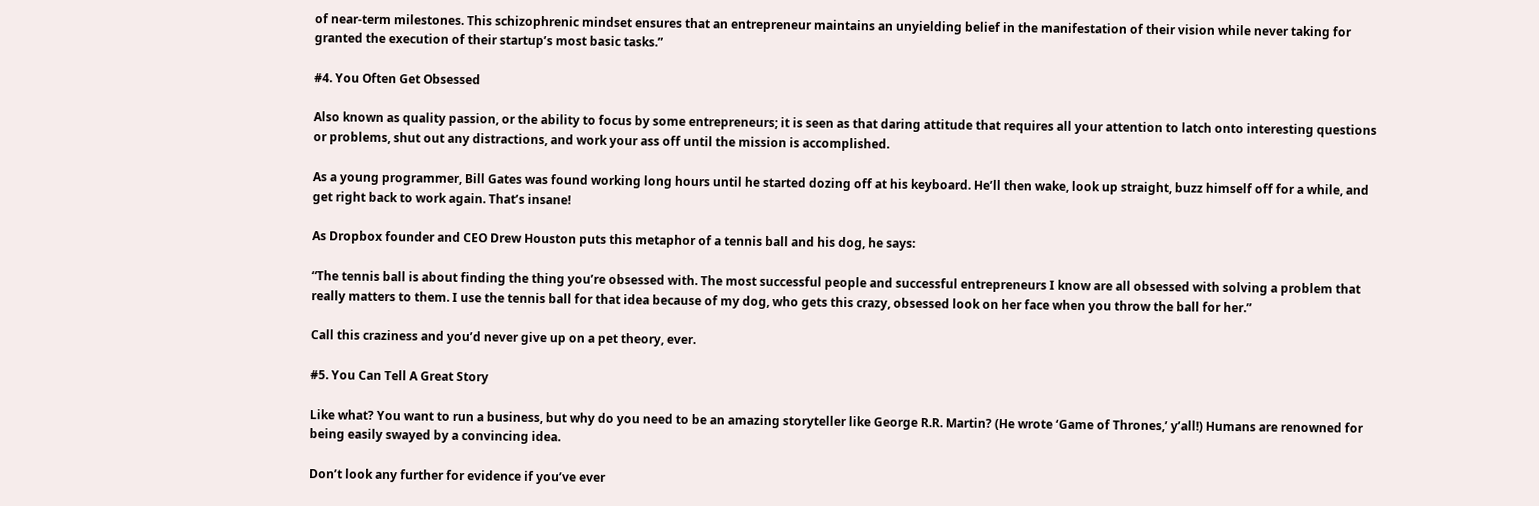of near-term milestones. This schizophrenic mindset ensures that an entrepreneur maintains an unyielding belief in the manifestation of their vision while never taking for granted the execution of their startup’s most basic tasks.”

#4. You Often Get Obsessed

Also known as quality passion, or the ability to focus by some entrepreneurs; it is seen as that daring attitude that requires all your attention to latch onto interesting questions or problems, shut out any distractions, and work your ass off until the mission is accomplished.

As a young programmer, Bill Gates was found working long hours until he started dozing off at his keyboard. He’ll then wake, look up straight, buzz himself off for a while, and get right back to work again. That’s insane!

As Dropbox founder and CEO Drew Houston puts this metaphor of a tennis ball and his dog, he says:

“The tennis ball is about finding the thing you’re obsessed with. The most successful people and successful entrepreneurs I know are all obsessed with solving a problem that really matters to them. I use the tennis ball for that idea because of my dog, who gets this crazy, obsessed look on her face when you throw the ball for her.”

Call this craziness and you’d never give up on a pet theory, ever.

#5. You Can Tell A Great Story

Like what? You want to run a business, but why do you need to be an amazing storyteller like George R.R. Martin? (He wrote ‘Game of Thrones,’ y’all!) Humans are renowned for being easily swayed by a convincing idea.

Don’t look any further for evidence if you’ve ever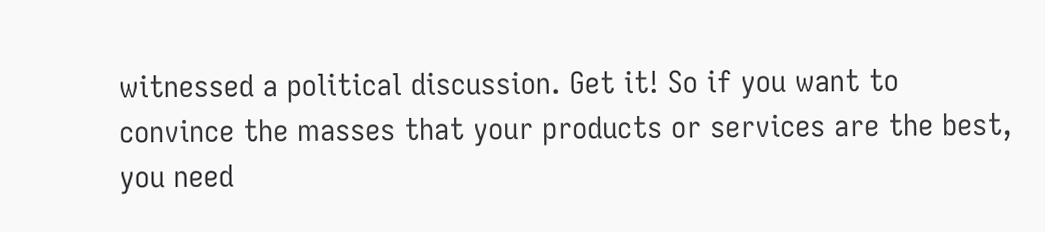witnessed a political discussion. Get it! So if you want to convince the masses that your products or services are the best, you need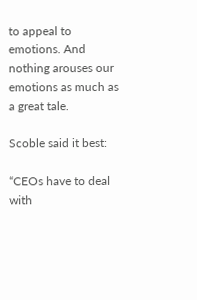to appeal to emotions. And nothing arouses our emotions as much as a great tale.

Scoble said it best:

“CEOs have to deal with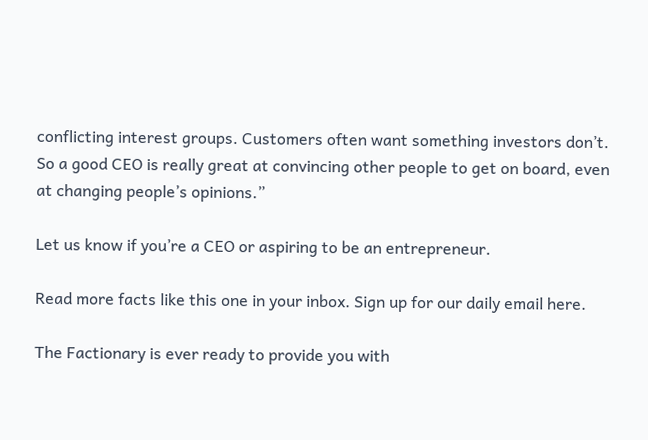conflicting interest groups. Customers often want something investors don’t. So a good CEO is really great at convincing other people to get on board, even at changing people’s opinions.”

Let us know if you’re a CEO or aspiring to be an entrepreneur.

Read more facts like this one in your inbox. Sign up for our daily email here.

The Factionary is ever ready to provide you with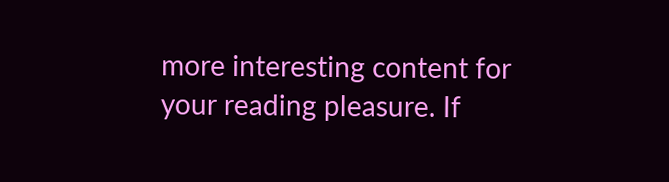more interesting content for your reading pleasure. If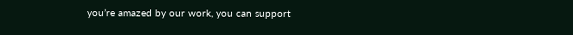you’re amazed by our work, you can support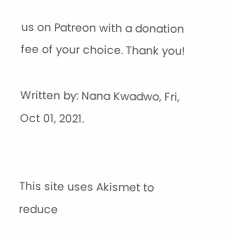us on Patreon with a donation fee of your choice. Thank you!

Written by: Nana Kwadwo, Fri, Oct 01, 2021.


This site uses Akismet to reduce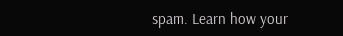spam. Learn how your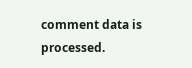comment data is processed.